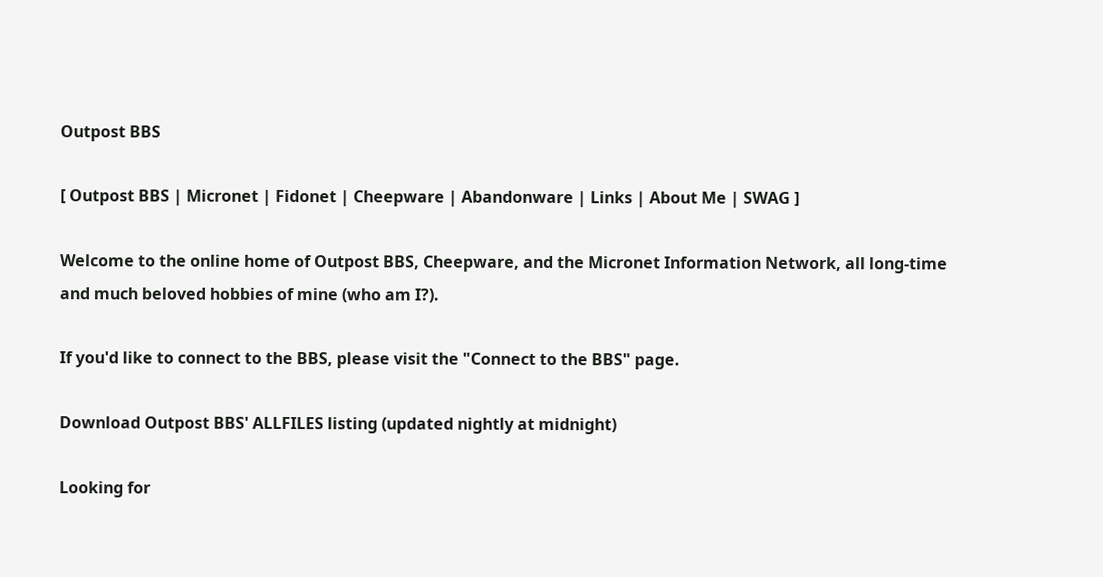Outpost BBS

[ Outpost BBS | Micronet | Fidonet | Cheepware | Abandonware | Links | About Me | SWAG ]

Welcome to the online home of Outpost BBS, Cheepware, and the Micronet Information Network, all long-time and much beloved hobbies of mine (who am I?).

If you'd like to connect to the BBS, please visit the "Connect to the BBS" page.

Download Outpost BBS' ALLFILES listing (updated nightly at midnight)

Looking for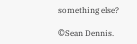something else?

©Sean Dennis.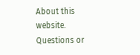About this website.  Questions or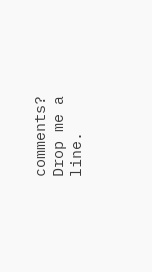comments?  Drop me a line.